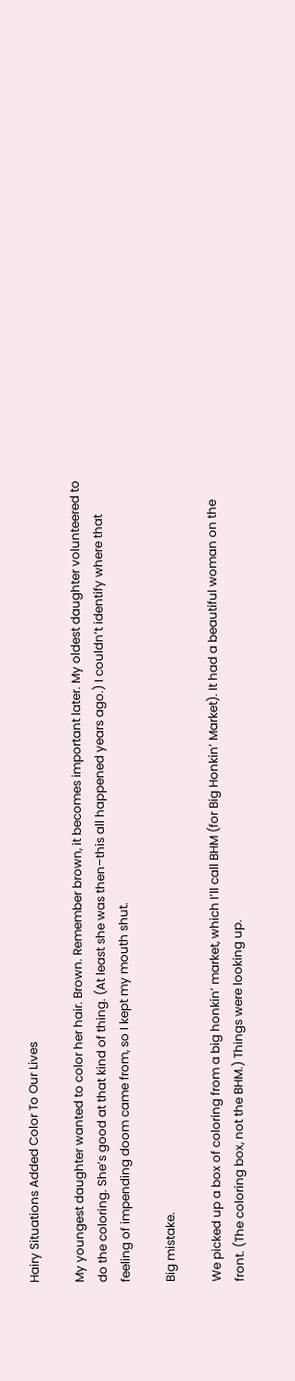Hairy Situations Added Color To Our Lives

My youngest daughter wanted to color her hair. Brown. Remember brown, it becomes important later. My oldest daughter volunteered to do the coloring. She’s good at that kind of thing. (At least she was then–this all happened years ago.) I couldn’t identify where that feeling of impending doom came from, so I kept my mouth shut.

Big mistake.

We picked up a box of coloring from a big honkin’ market, which I’ll call BHM (for Big Honkin’ Market). It had a beautiful woman on the front. (The coloring box, not the BHM.) Things were looking up.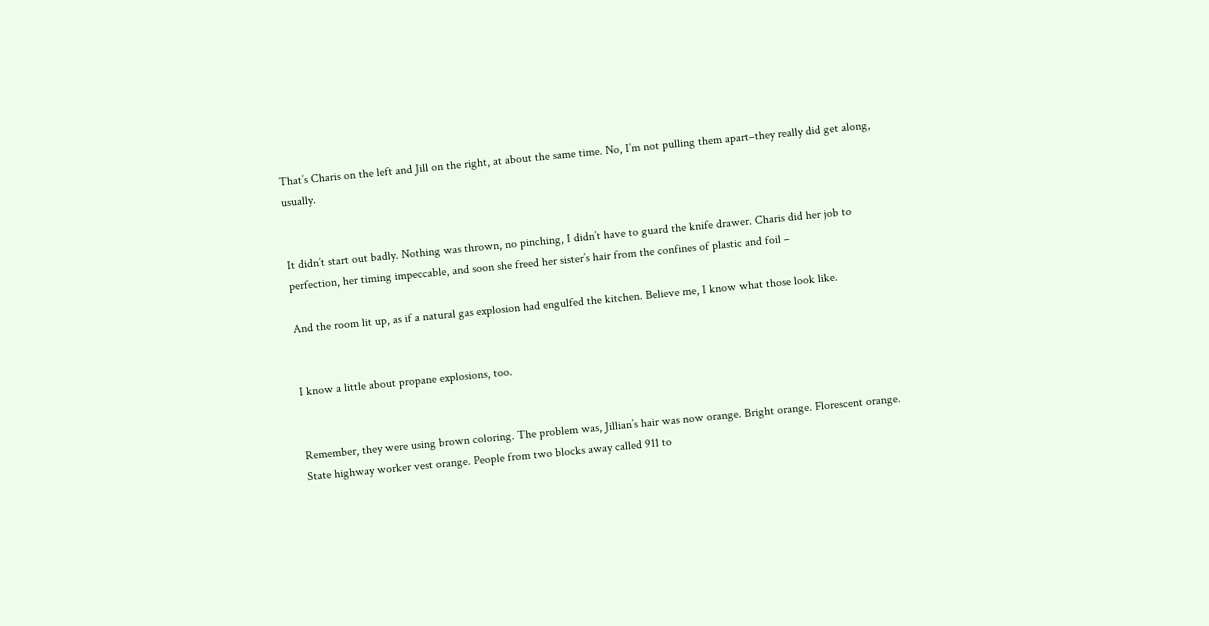That’s Charis on the left and Jill on the right, at about the same time. No, I’m not pulling them apart–they really did get along, usually.


It didn’t start out badly. Nothing was thrown, no pinching, I didn’t have to guard the knife drawer. Charis did her job to perfection, her timing impeccable, and soon she freed her sister’s hair from the confines of plastic and foil –

And the room lit up, as if a natural gas explosion had engulfed the kitchen. Believe me, I know what those look like.


I know a little about propane explosions, too.


Remember, they were using brown coloring. The problem was, Jillian’s hair was now orange. Bright orange. Florescent orange. State highway worker vest orange. People from two blocks away called 911 to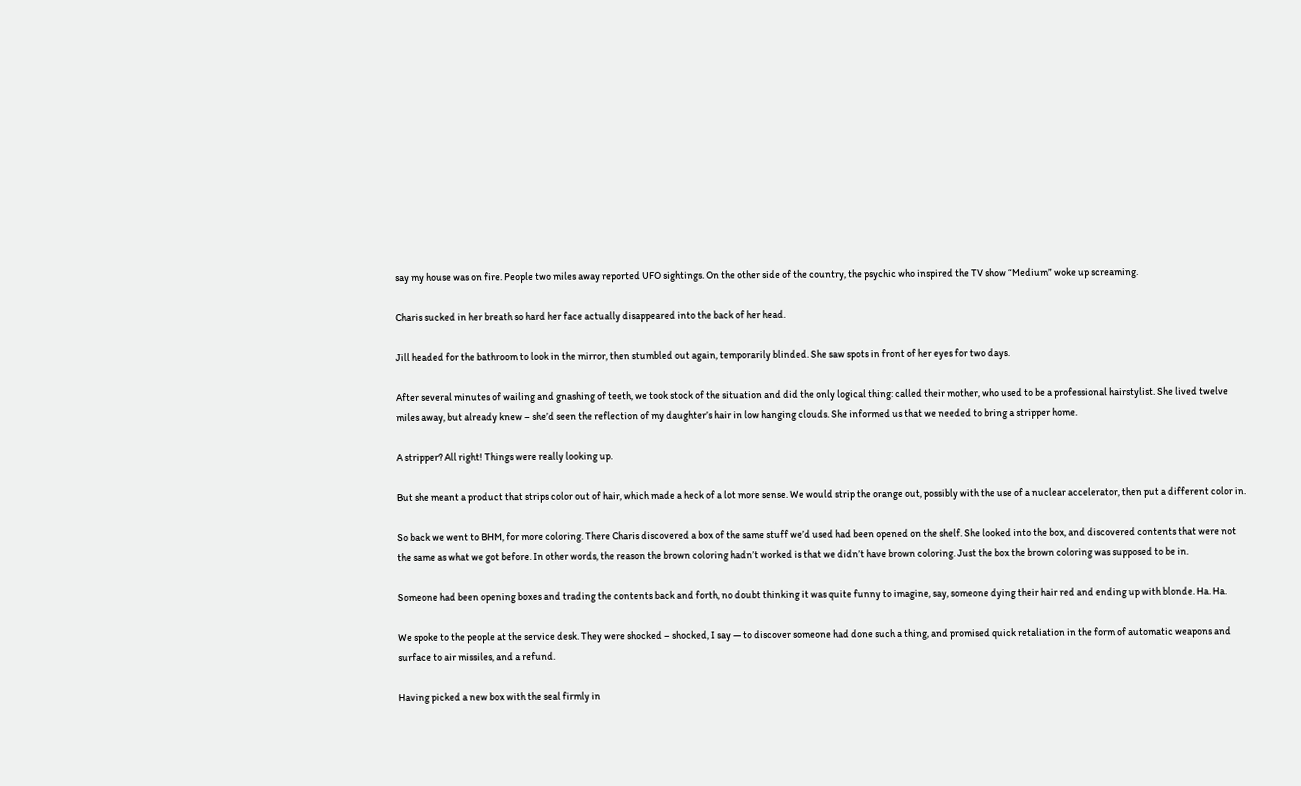say my house was on fire. People two miles away reported UFO sightings. On the other side of the country, the psychic who inspired the TV show “Medium” woke up screaming.

Charis sucked in her breath so hard her face actually disappeared into the back of her head.

Jill headed for the bathroom to look in the mirror, then stumbled out again, temporarily blinded. She saw spots in front of her eyes for two days.

After several minutes of wailing and gnashing of teeth, we took stock of the situation and did the only logical thing: called their mother, who used to be a professional hairstylist. She lived twelve miles away, but already knew – she’d seen the reflection of my daughter’s hair in low hanging clouds. She informed us that we needed to bring a stripper home.

A stripper? All right! Things were really looking up.

But she meant a product that strips color out of hair, which made a heck of a lot more sense. We would strip the orange out, possibly with the use of a nuclear accelerator, then put a different color in.

So back we went to BHM, for more coloring. There Charis discovered a box of the same stuff we’d used had been opened on the shelf. She looked into the box, and discovered contents that were not the same as what we got before. In other words, the reason the brown coloring hadn’t worked is that we didn’t have brown coloring. Just the box the brown coloring was supposed to be in.

Someone had been opening boxes and trading the contents back and forth, no doubt thinking it was quite funny to imagine, say, someone dying their hair red and ending up with blonde. Ha. Ha.

We spoke to the people at the service desk. They were shocked – shocked, I say — to discover someone had done such a thing, and promised quick retaliation in the form of automatic weapons and surface to air missiles, and a refund.

Having picked a new box with the seal firmly in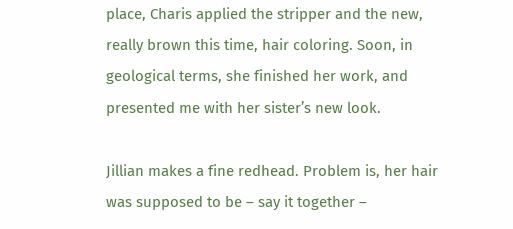place, Charis applied the stripper and the new, really brown this time, hair coloring. Soon, in geological terms, she finished her work, and presented me with her sister’s new look.

Jillian makes a fine redhead. Problem is, her hair was supposed to be – say it together –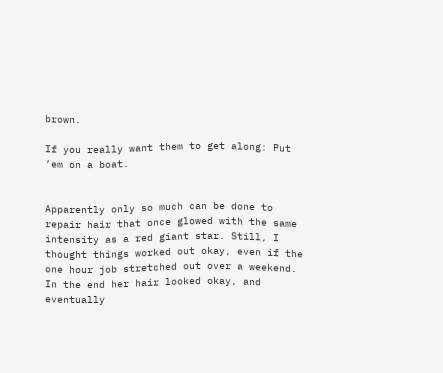brown.

If you really want them to get along: Put ’em on a boat.


Apparently only so much can be done to repair hair that once glowed with the same intensity as a red giant star. Still, I thought things worked out okay, even if the one hour job stretched out over a weekend. In the end her hair looked okay, and eventually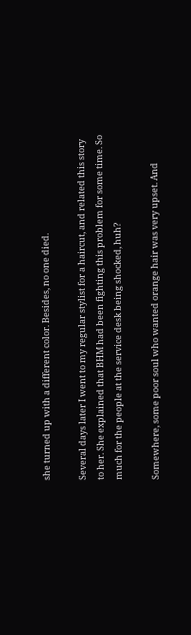she turned up with a different color. Besides, no one died.

Several days later I went to my regular stylist for a haircut, and related this story to her. She explained that BHM had been fighting this problem for some time. So much for the people at the service desk being shocked, huh?

Somewhere, some poor soul who wanted orange hair was very upset. And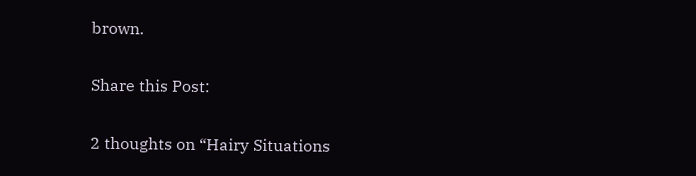brown.

Share this Post:

2 thoughts on “Hairy Situations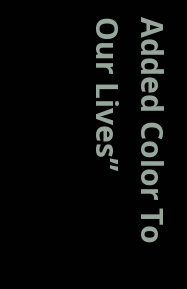Added Color To Our Lives”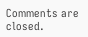Comments are closed.